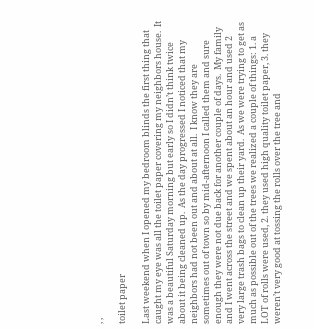, ,

toilet paper

Last weekend when I opened my bedroom blinds the first thing that caught my eye was all the toilet paper covering my neighbors house.  It was a beautiful Saturday morning but early so I didn’t think twice about it being cleaned up.  As the day progressed I noticed that my neighbors had not been out and about at all.  I know they are sometimes out of town so by mid-afternoon I called them and sure enough they were not due back for another couple of days.  My family and I went across the street and we spent about an hour and used 2 very large trash bags to clean up their yard.  As we were trying to get as much as possible out of the trees we realized a couple of things: 1. a LOT of rolls were used, 2. they used high quality toilet paper, 3. they weren’t very good at tossing the rolls over the tree and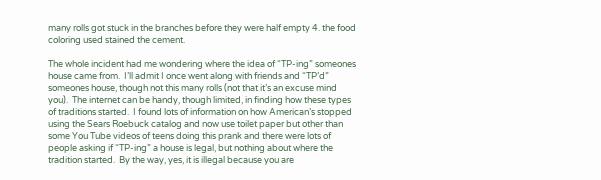many rolls got stuck in the branches before they were half empty 4. the food coloring used stained the cement.

The whole incident had me wondering where the idea of “TP-ing” someones house came from.  I’ll admit I once went along with friends and “TP’d” someones house, though not this many rolls (not that it’s an excuse mind you).  The internet can be handy, though limited, in finding how these types of traditions started.  I found lots of information on how American’s stopped using the Sears Roebuck catalog and now use toilet paper but other than some You Tube videos of teens doing this prank and there were lots of people asking if “TP-ing” a house is legal, but nothing about where the tradition started.  By the way, yes, it is illegal because you are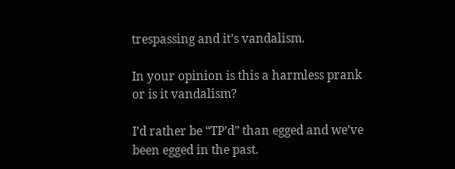trespassing and it’s vandalism.

In your opinion is this a harmless prank or is it vandalism?

I’d rather be “TP’d” than egged and we’ve been egged in the past.